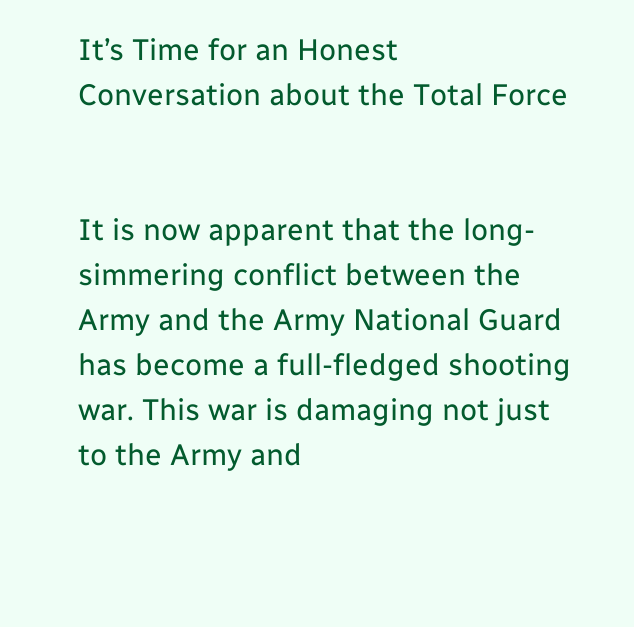It’s Time for an Honest Conversation about the Total Force


It is now apparent that the long-simmering conflict between the Army and the Army National Guard has become a full-fledged shooting war. This war is damaging not just to the Army and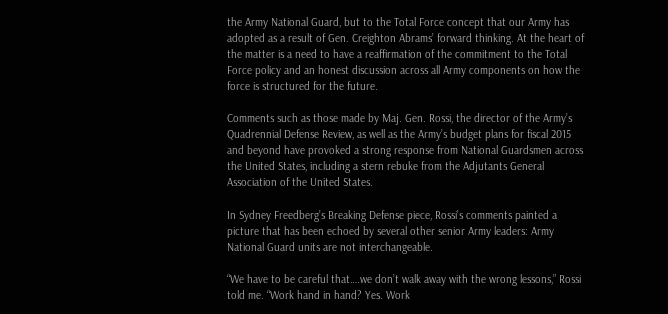the Army National Guard, but to the Total Force concept that our Army has adopted as a result of Gen. Creighton Abrams’ forward thinking. At the heart of the matter is a need to have a reaffirmation of the commitment to the Total Force policy and an honest discussion across all Army components on how the force is structured for the future.

Comments such as those made by Maj. Gen. Rossi, the director of the Army’s Quadrennial Defense Review, as well as the Army’s budget plans for fiscal 2015 and beyond have provoked a strong response from National Guardsmen across the United States, including a stern rebuke from the Adjutants General Association of the United States.

In Sydney Freedberg’s Breaking Defense piece, Rossi’s comments painted a picture that has been echoed by several other senior Army leaders: Army National Guard units are not interchangeable.

“We have to be careful that….we don’t walk away with the wrong lessons,” Rossi told me. “Work hand in hand? Yes. Work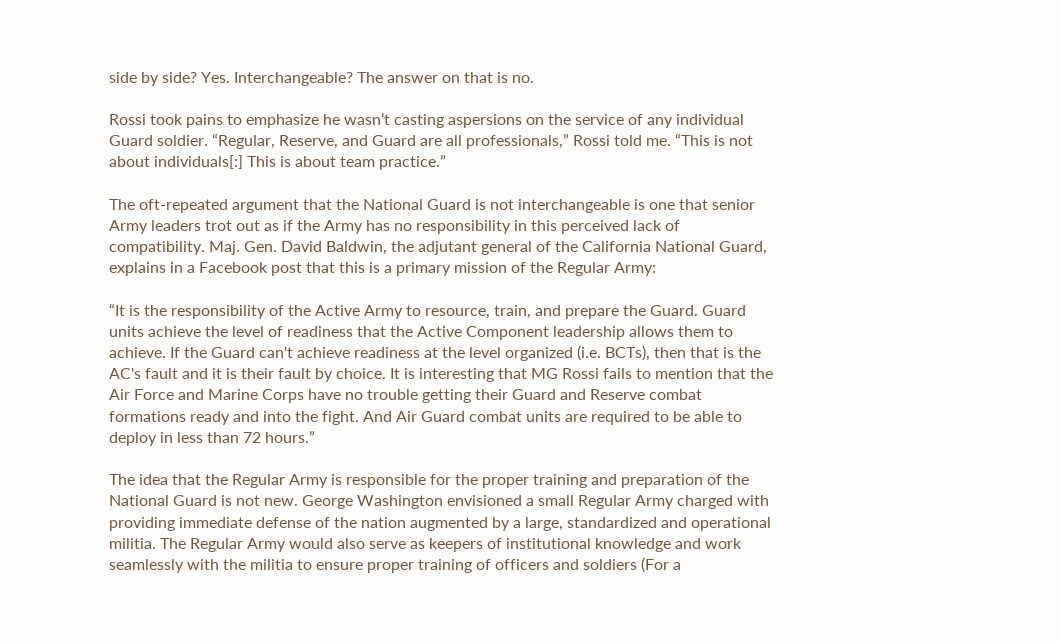side by side? Yes. Interchangeable? The answer on that is no.

Rossi took pains to emphasize he wasn’t casting aspersions on the service of any individual Guard soldier. “Regular, Reserve, and Guard are all professionals,” Rossi told me. “This is not about individuals[:] This is about team practice.”

The oft-repeated argument that the National Guard is not interchangeable is one that senior Army leaders trot out as if the Army has no responsibility in this perceived lack of compatibility. Maj. Gen. David Baldwin, the adjutant general of the California National Guard, explains in a Facebook post that this is a primary mission of the Regular Army:

“It is the responsibility of the Active Army to resource, train, and prepare the Guard. Guard units achieve the level of readiness that the Active Component leadership allows them to achieve. If the Guard can't achieve readiness at the level organized (i.e. BCTs), then that is the AC's fault and it is their fault by choice. It is interesting that MG Rossi fails to mention that the Air Force and Marine Corps have no trouble getting their Guard and Reserve combat formations ready and into the fight. And Air Guard combat units are required to be able to deploy in less than 72 hours.”

The idea that the Regular Army is responsible for the proper training and preparation of the National Guard is not new. George Washington envisioned a small Regular Army charged with providing immediate defense of the nation augmented by a large, standardized and operational militia. The Regular Army would also serve as keepers of institutional knowledge and work seamlessly with the militia to ensure proper training of officers and soldiers (For a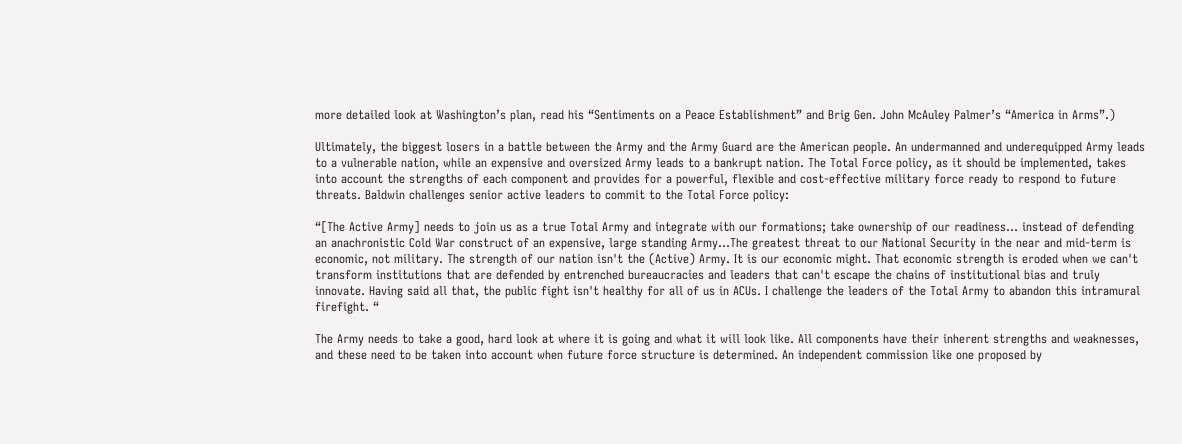more detailed look at Washington’s plan, read his “Sentiments on a Peace Establishment” and Brig Gen. John McAuley Palmer’s “America in Arms”.)

Ultimately, the biggest losers in a battle between the Army and the Army Guard are the American people. An undermanned and underequipped Army leads to a vulnerable nation, while an expensive and oversized Army leads to a bankrupt nation. The Total Force policy, as it should be implemented, takes into account the strengths of each component and provides for a powerful, flexible and cost-effective military force ready to respond to future threats. Baldwin challenges senior active leaders to commit to the Total Force policy:

“[The Active Army] needs to join us as a true Total Army and integrate with our formations; take ownership of our readiness… instead of defending an anachronistic Cold War construct of an expensive, large standing Army…The greatest threat to our National Security in the near and mid-term is economic, not military. The strength of our nation isn't the (Active) Army. It is our economic might. That economic strength is eroded when we can't transform institutions that are defended by entrenched bureaucracies and leaders that can't escape the chains of institutional bias and truly innovate. Having said all that, the public fight isn't healthy for all of us in ACUs. I challenge the leaders of the Total Army to abandon this intramural firefight. “

The Army needs to take a good, hard look at where it is going and what it will look like. All components have their inherent strengths and weaknesses, and these need to be taken into account when future force structure is determined. An independent commission like one proposed by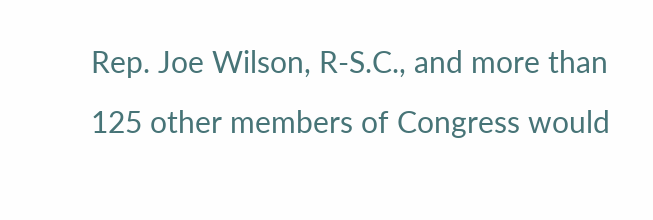Rep. Joe Wilson, R-S.C., and more than 125 other members of Congress would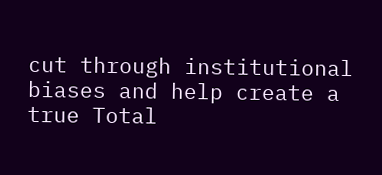cut through institutional biases and help create a true Total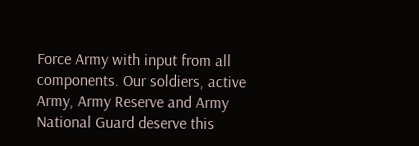Force Army with input from all components. Our soldiers, active Army, Army Reserve and Army National Guard deserve this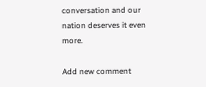conversation and our nation deserves it even more.

Add new comment